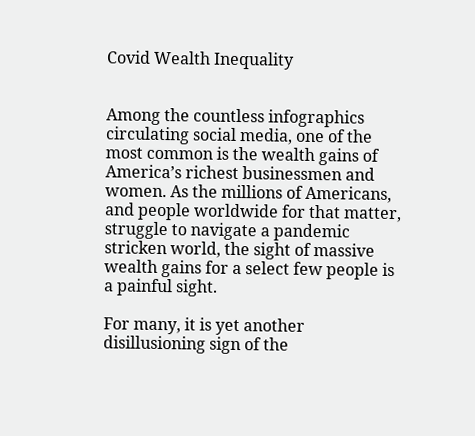Covid Wealth Inequality


Among the countless infographics circulating social media, one of the most common is the wealth gains of America’s richest businessmen and women. As the millions of Americans, and people worldwide for that matter, struggle to navigate a pandemic stricken world, the sight of massive wealth gains for a select few people is a painful sight.

For many, it is yet another disillusioning sign of the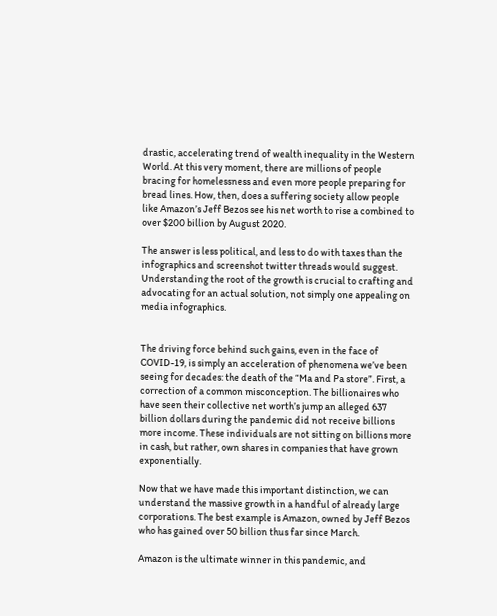drastic, accelerating trend of wealth inequality in the Western World. At this very moment, there are millions of people bracing for homelessness and even more people preparing for bread lines. How, then, does a suffering society allow people like Amazon’s Jeff Bezos see his net worth to rise a combined to over $200 billion by August 2020.

The answer is less political, and less to do with taxes than the infographics and screenshot twitter threads would suggest. Understanding the root of the growth is crucial to crafting and advocating for an actual solution, not simply one appealing on media infographics.


The driving force behind such gains, even in the face of COVID-19, is simply an acceleration of phenomena we’ve been seeing for decades: the death of the “Ma and Pa store”. First, a correction of a common misconception. The billionaires who have seen their collective net worth’s jump an alleged 637 billion dollars during the pandemic did not receive billions more income. These individuals are not sitting on billions more in cash, but rather, own shares in companies that have grown exponentially.

Now that we have made this important distinction, we can understand the massive growth in a handful of already large corporations. The best example is Amazon, owned by Jeff Bezos who has gained over 50 billion thus far since March.

Amazon is the ultimate winner in this pandemic, and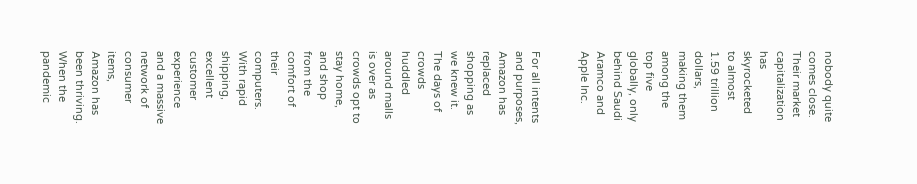nobody quite comes close. Their market capitalization has skyrocketed to almost 1.59 trillion dollars, making them among the top five globally, only behind Saudi Aramco and Apple Inc.


For all intents and purposes, Amazon has replaced shopping as we knew it. The days of crowds huddled around malls is over as crowds opt to stay home, and shop from the comfort of their computers. With rapid shipping, excellent customer experience and a massive network of consumer items, Amazon has been thriving. When the pandemic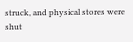struck, and physical stores were shut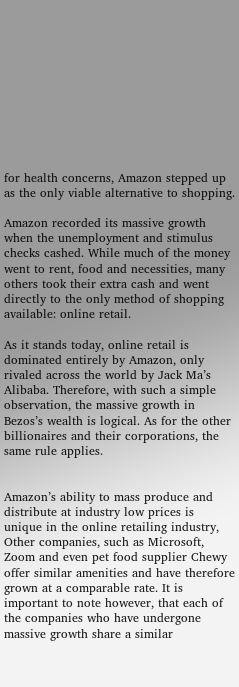for health concerns, Amazon stepped up as the only viable alternative to shopping.

Amazon recorded its massive growth when the unemployment and stimulus checks cashed. While much of the money went to rent, food and necessities, many others took their extra cash and went directly to the only method of shopping available: online retail.

As it stands today, online retail is dominated entirely by Amazon, only rivaled across the world by Jack Ma’s Alibaba. Therefore, with such a simple observation, the massive growth in Bezos’s wealth is logical. As for the other billionaires and their corporations, the same rule applies.


Amazon’s ability to mass produce and distribute at industry low prices is unique in the online retailing industry, Other companies, such as Microsoft, Zoom and even pet food supplier Chewy offer similar amenities and have therefore grown at a comparable rate. It is important to note however, that each of the companies who have undergone massive growth share a similar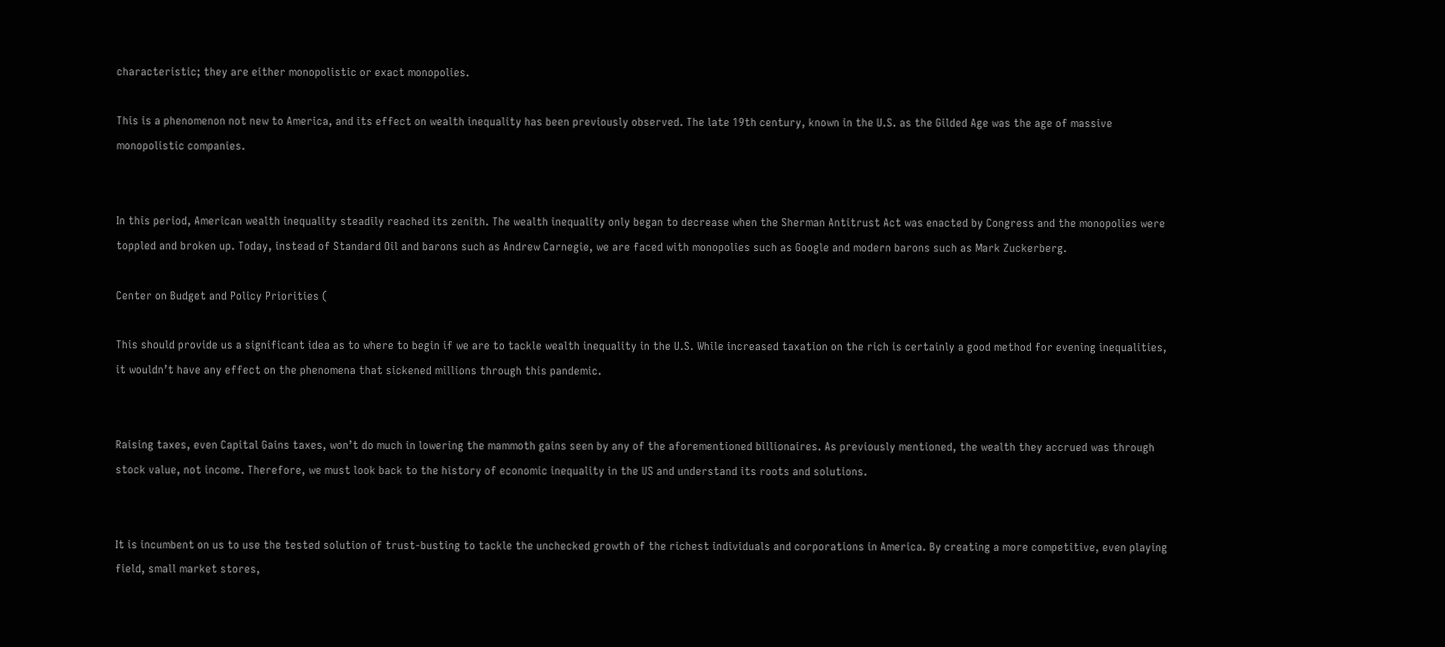characteristic; they are either monopolistic or exact monopolies.

This is a phenomenon not new to America, and its effect on wealth inequality has been previously observed. The late 19th century, known in the U.S. as the Gilded Age was the age of massive monopolistic companies.


In this period, American wealth inequality steadily reached its zenith. The wealth inequality only began to decrease when the Sherman Antitrust Act was enacted by Congress and the monopolies were toppled and broken up. Today, instead of Standard Oil and barons such as Andrew Carnegie, we are faced with monopolies such as Google and modern barons such as Mark Zuckerberg.

Center on Budget and Policy Priorities (

This should provide us a significant idea as to where to begin if we are to tackle wealth inequality in the U.S. While increased taxation on the rich is certainly a good method for evening inequalities, it wouldn’t have any effect on the phenomena that sickened millions through this pandemic.


Raising taxes, even Capital Gains taxes, won’t do much in lowering the mammoth gains seen by any of the aforementioned billionaires. As previously mentioned, the wealth they accrued was through stock value, not income. Therefore, we must look back to the history of economic inequality in the US and understand its roots and solutions.


It is incumbent on us to use the tested solution of trust-busting to tackle the unchecked growth of the richest individuals and corporations in America. By creating a more competitive, even playing field, small market stores,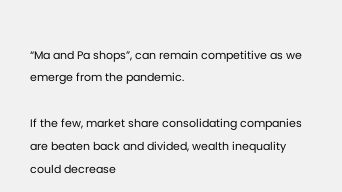“Ma and Pa shops”, can remain competitive as we emerge from the pandemic.

If the few, market share consolidating companies are beaten back and divided, wealth inequality could decrease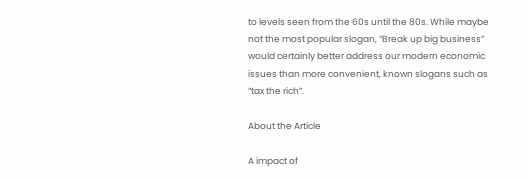to levels seen from the 60s until the 80s. While maybe not the most popular slogan, “Break up big business” would certainly better address our modern economic issues than more convenient, known slogans such as “tax the rich”.

About the Article

A impact of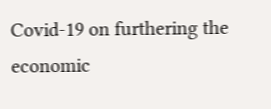Covid-19 on furthering the economic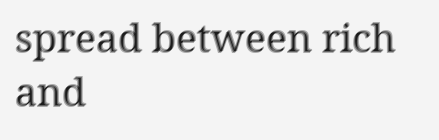spread between rich and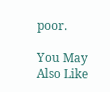poor.

You May Also Like